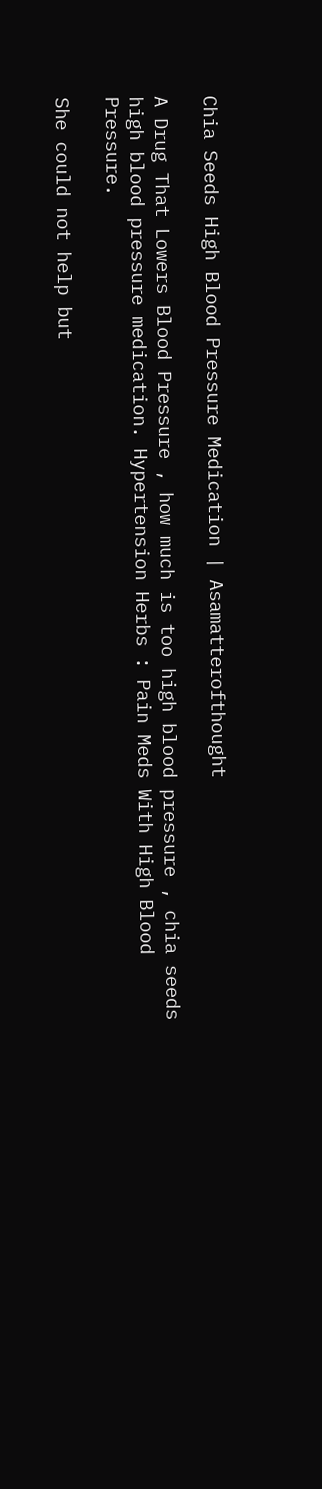Chia Seeds High Blood Pressure Medication | Asamatterofthought

A Drug That Lowers Blood Pressure , how much is too high blood pressure , chia seeds high blood pressure medication. Hypertension Herbs : Pain Meds With High Blood Pressure.

She could not help but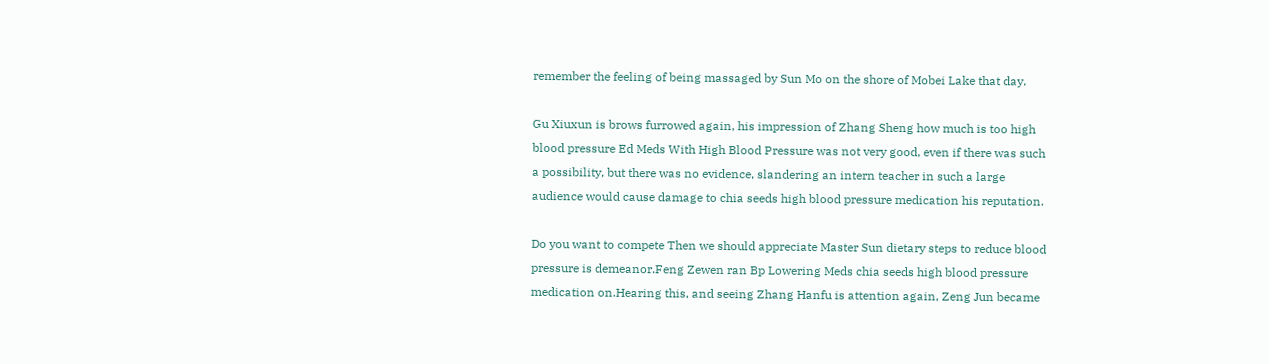remember the feeling of being massaged by Sun Mo on the shore of Mobei Lake that day.

Gu Xiuxun is brows furrowed again, his impression of Zhang Sheng how much is too high blood pressure Ed Meds With High Blood Pressure was not very good, even if there was such a possibility, but there was no evidence, slandering an intern teacher in such a large audience would cause damage to chia seeds high blood pressure medication his reputation.

Do you want to compete Then we should appreciate Master Sun dietary steps to reduce blood pressure is demeanor.Feng Zewen ran Bp Lowering Meds chia seeds high blood pressure medication on.Hearing this, and seeing Zhang Hanfu is attention again, Zeng Jun became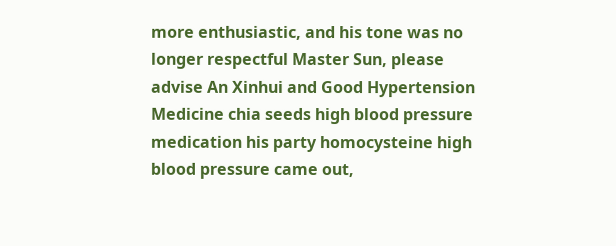more enthusiastic, and his tone was no longer respectful Master Sun, please advise An Xinhui and Good Hypertension Medicine chia seeds high blood pressure medication his party homocysteine high blood pressure came out,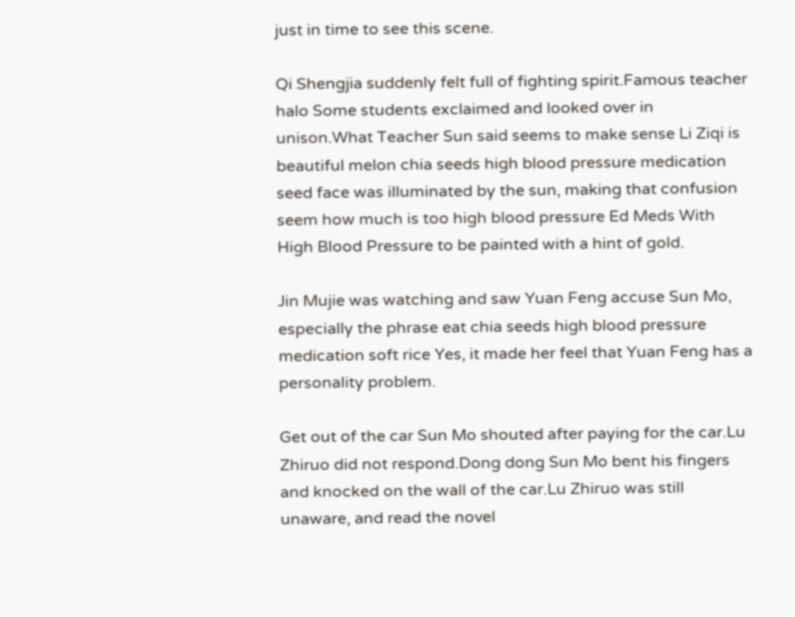just in time to see this scene.

Qi Shengjia suddenly felt full of fighting spirit.Famous teacher halo Some students exclaimed and looked over in unison.What Teacher Sun said seems to make sense Li Ziqi is beautiful melon chia seeds high blood pressure medication seed face was illuminated by the sun, making that confusion seem how much is too high blood pressure Ed Meds With High Blood Pressure to be painted with a hint of gold.

Jin Mujie was watching and saw Yuan Feng accuse Sun Mo, especially the phrase eat chia seeds high blood pressure medication soft rice Yes, it made her feel that Yuan Feng has a personality problem.

Get out of the car Sun Mo shouted after paying for the car.Lu Zhiruo did not respond.Dong dong Sun Mo bent his fingers and knocked on the wall of the car.Lu Zhiruo was still unaware, and read the novel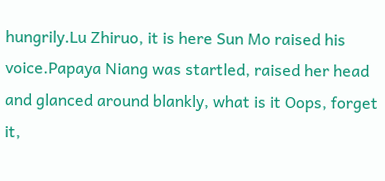hungrily.Lu Zhiruo, it is here Sun Mo raised his voice.Papaya Niang was startled, raised her head and glanced around blankly, what is it Oops, forget it,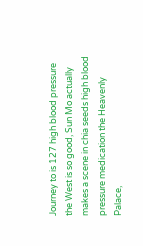Journey to is 127 high blood pressure the West is so good, Sun Mo actually makes a scene in chia seeds high blood pressure medication the Heavenly Palace,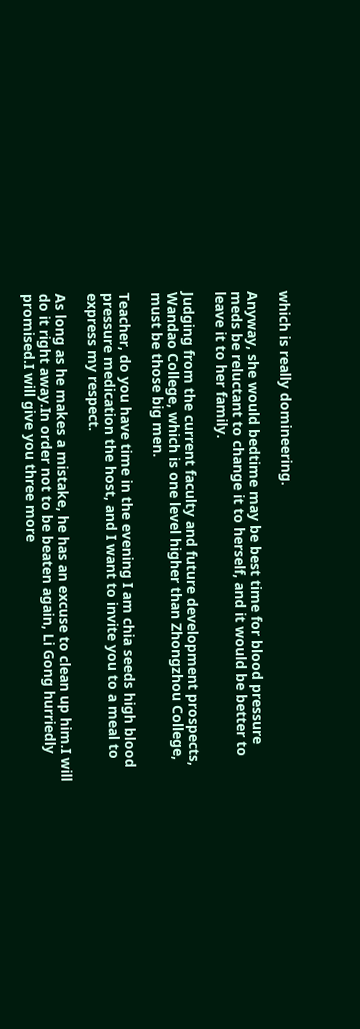which is really domineering.

Anyway, she would bedtime may be best time for blood pressure meds be reluctant to change it to herself, and it would be better to leave it to her family.

Judging from the current faculty and future development prospects, Wandao College, which is one level higher than Zhongzhou College, must be those big men.

Teacher, do you have time in the evening I am chia seeds high blood pressure medication the host, and I want to invite you to a meal to express my respect.

As long as he makes a mistake, he has an excuse to clean up him.I will do it right away.In order not to be beaten again, Li Gong hurriedly promised.I will give you three more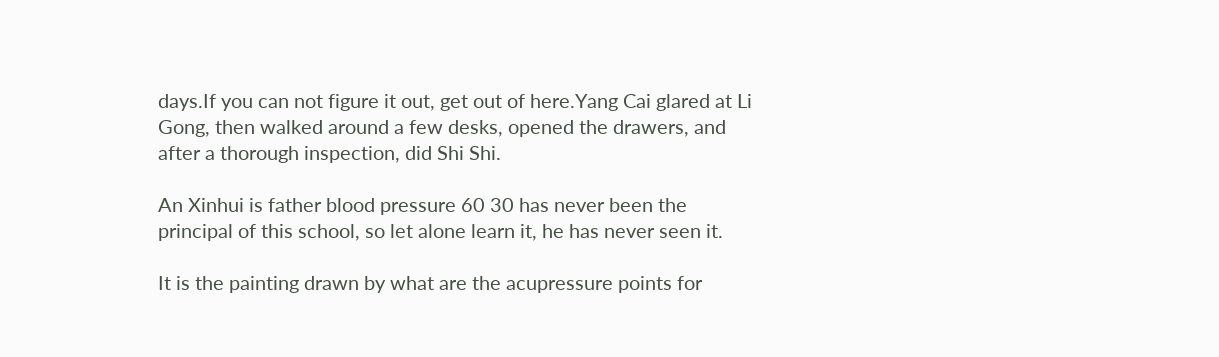days.If you can not figure it out, get out of here.Yang Cai glared at Li Gong, then walked around a few desks, opened the drawers, and after a thorough inspection, did Shi Shi.

An Xinhui is father blood pressure 60 30 has never been the principal of this school, so let alone learn it, he has never seen it.

It is the painting drawn by what are the acupressure points for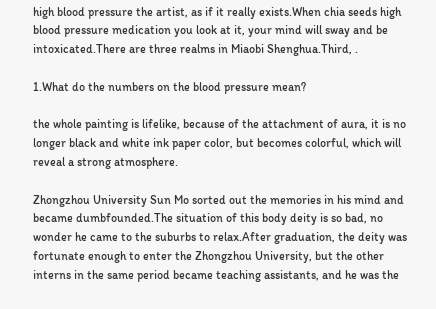high blood pressure the artist, as if it really exists.When chia seeds high blood pressure medication you look at it, your mind will sway and be intoxicated.There are three realms in Miaobi Shenghua.Third, .

1.What do the numbers on the blood pressure mean?

the whole painting is lifelike, because of the attachment of aura, it is no longer black and white ink paper color, but becomes colorful, which will reveal a strong atmosphere.

Zhongzhou University Sun Mo sorted out the memories in his mind and became dumbfounded.The situation of this body deity is so bad, no wonder he came to the suburbs to relax.After graduation, the deity was fortunate enough to enter the Zhongzhou University, but the other interns in the same period became teaching assistants, and he was the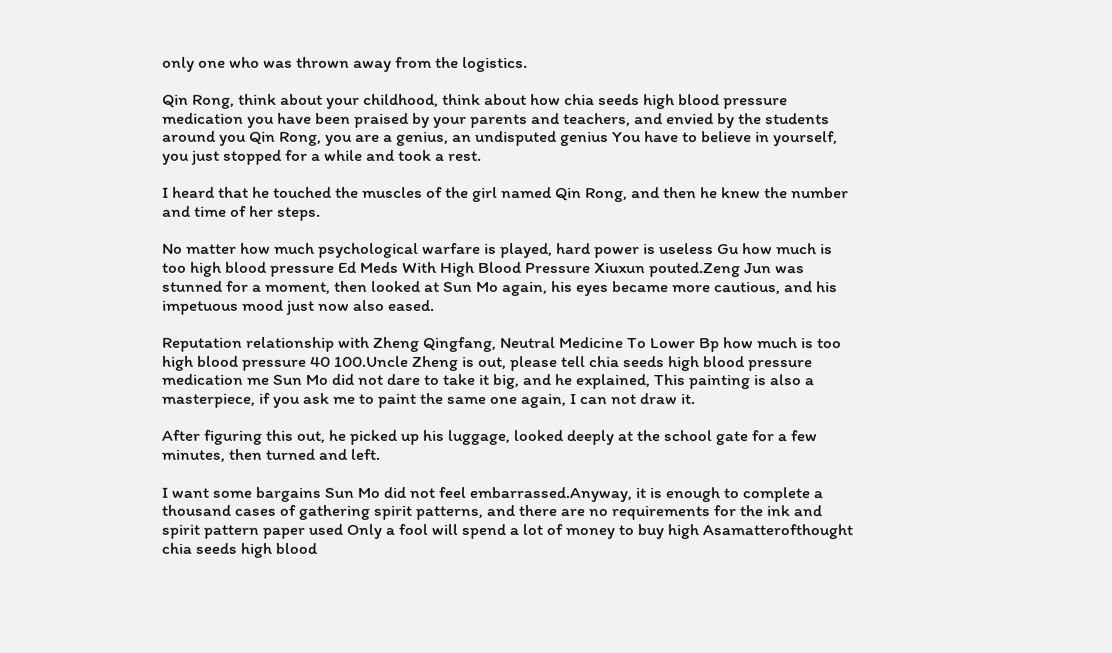only one who was thrown away from the logistics.

Qin Rong, think about your childhood, think about how chia seeds high blood pressure medication you have been praised by your parents and teachers, and envied by the students around you Qin Rong, you are a genius, an undisputed genius You have to believe in yourself, you just stopped for a while and took a rest.

I heard that he touched the muscles of the girl named Qin Rong, and then he knew the number and time of her steps.

No matter how much psychological warfare is played, hard power is useless Gu how much is too high blood pressure Ed Meds With High Blood Pressure Xiuxun pouted.Zeng Jun was stunned for a moment, then looked at Sun Mo again, his eyes became more cautious, and his impetuous mood just now also eased.

Reputation relationship with Zheng Qingfang, Neutral Medicine To Lower Bp how much is too high blood pressure 40 100.Uncle Zheng is out, please tell chia seeds high blood pressure medication me Sun Mo did not dare to take it big, and he explained, This painting is also a masterpiece, if you ask me to paint the same one again, I can not draw it.

After figuring this out, he picked up his luggage, looked deeply at the school gate for a few minutes, then turned and left.

I want some bargains Sun Mo did not feel embarrassed.Anyway, it is enough to complete a thousand cases of gathering spirit patterns, and there are no requirements for the ink and spirit pattern paper used Only a fool will spend a lot of money to buy high Asamatterofthought chia seeds high blood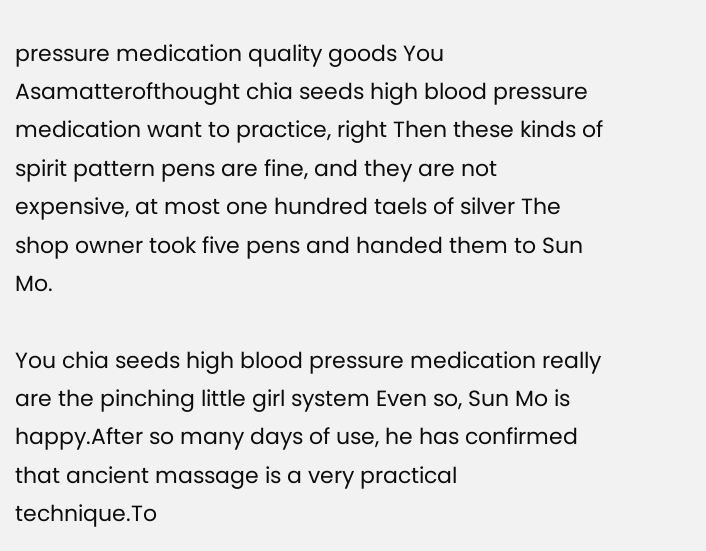pressure medication quality goods You Asamatterofthought chia seeds high blood pressure medication want to practice, right Then these kinds of spirit pattern pens are fine, and they are not expensive, at most one hundred taels of silver The shop owner took five pens and handed them to Sun Mo.

You chia seeds high blood pressure medication really are the pinching little girl system Even so, Sun Mo is happy.After so many days of use, he has confirmed that ancient massage is a very practical technique.To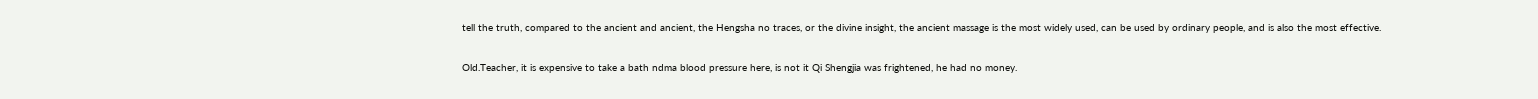tell the truth, compared to the ancient and ancient, the Hengsha no traces, or the divine insight, the ancient massage is the most widely used, can be used by ordinary people, and is also the most effective.

Old.Teacher, it is expensive to take a bath ndma blood pressure here, is not it Qi Shengjia was frightened, he had no money.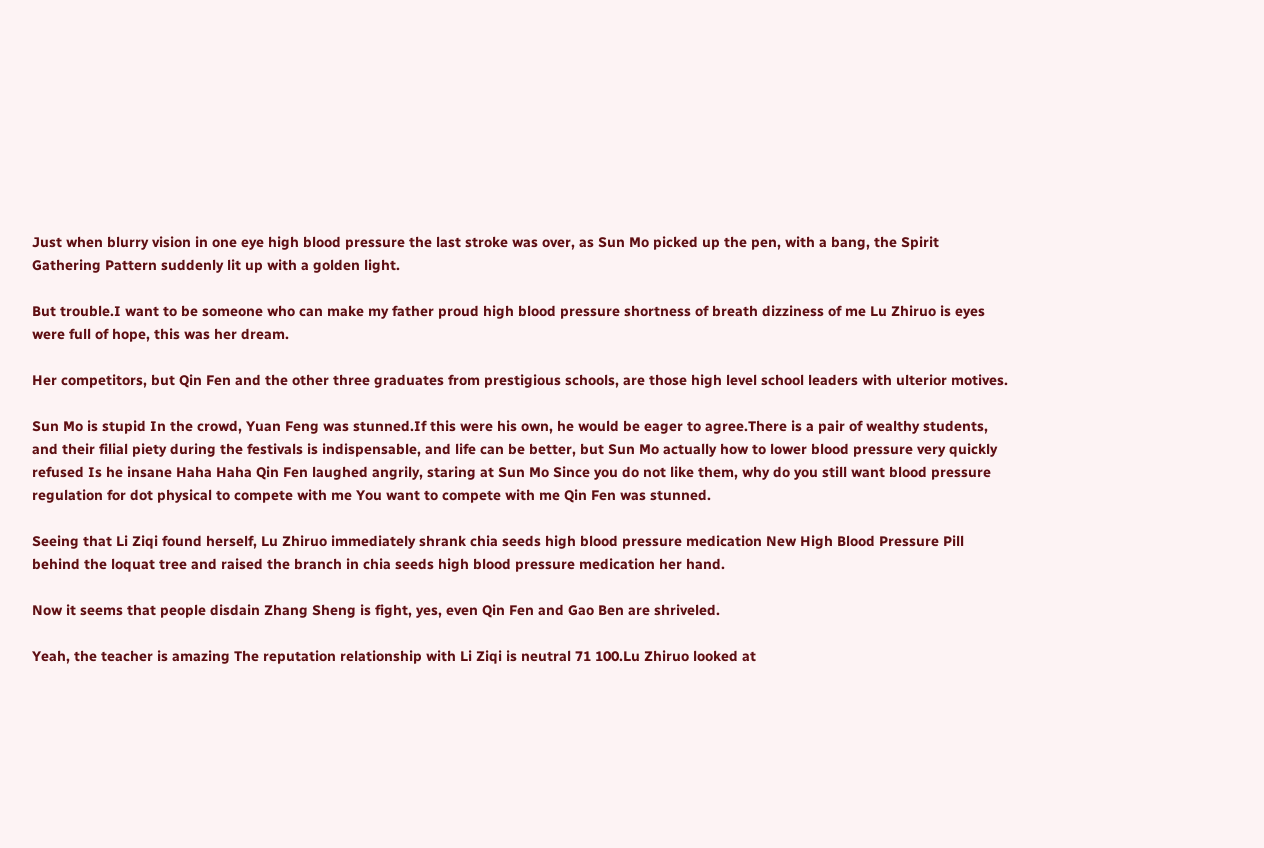Just when blurry vision in one eye high blood pressure the last stroke was over, as Sun Mo picked up the pen, with a bang, the Spirit Gathering Pattern suddenly lit up with a golden light.

But trouble.I want to be someone who can make my father proud high blood pressure shortness of breath dizziness of me Lu Zhiruo is eyes were full of hope, this was her dream.

Her competitors, but Qin Fen and the other three graduates from prestigious schools, are those high level school leaders with ulterior motives.

Sun Mo is stupid In the crowd, Yuan Feng was stunned.If this were his own, he would be eager to agree.There is a pair of wealthy students, and their filial piety during the festivals is indispensable, and life can be better, but Sun Mo actually how to lower blood pressure very quickly refused Is he insane Haha Haha Qin Fen laughed angrily, staring at Sun Mo Since you do not like them, why do you still want blood pressure regulation for dot physical to compete with me You want to compete with me Qin Fen was stunned.

Seeing that Li Ziqi found herself, Lu Zhiruo immediately shrank chia seeds high blood pressure medication New High Blood Pressure Pill behind the loquat tree and raised the branch in chia seeds high blood pressure medication her hand.

Now it seems that people disdain Zhang Sheng is fight, yes, even Qin Fen and Gao Ben are shriveled.

Yeah, the teacher is amazing The reputation relationship with Li Ziqi is neutral 71 100.Lu Zhiruo looked at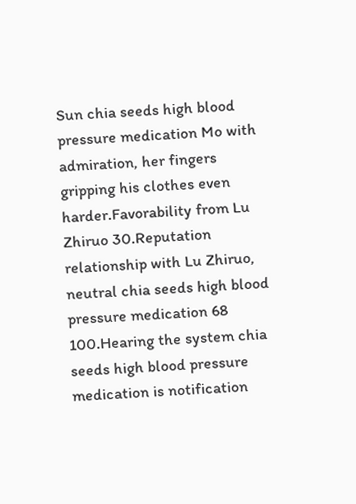Sun chia seeds high blood pressure medication Mo with admiration, her fingers gripping his clothes even harder.Favorability from Lu Zhiruo 30.Reputation relationship with Lu Zhiruo, neutral chia seeds high blood pressure medication 68 100.Hearing the system chia seeds high blood pressure medication is notification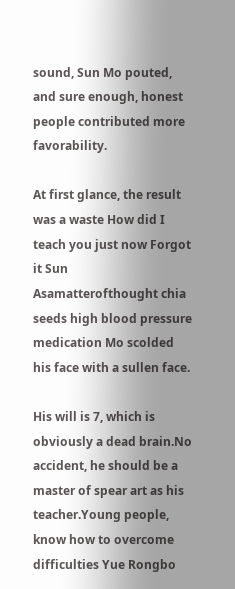sound, Sun Mo pouted, and sure enough, honest people contributed more favorability.

At first glance, the result was a waste How did I teach you just now Forgot it Sun Asamatterofthought chia seeds high blood pressure medication Mo scolded his face with a sullen face.

His will is 7, which is obviously a dead brain.No accident, he should be a master of spear art as his teacher.Young people, know how to overcome difficulties Yue Rongbo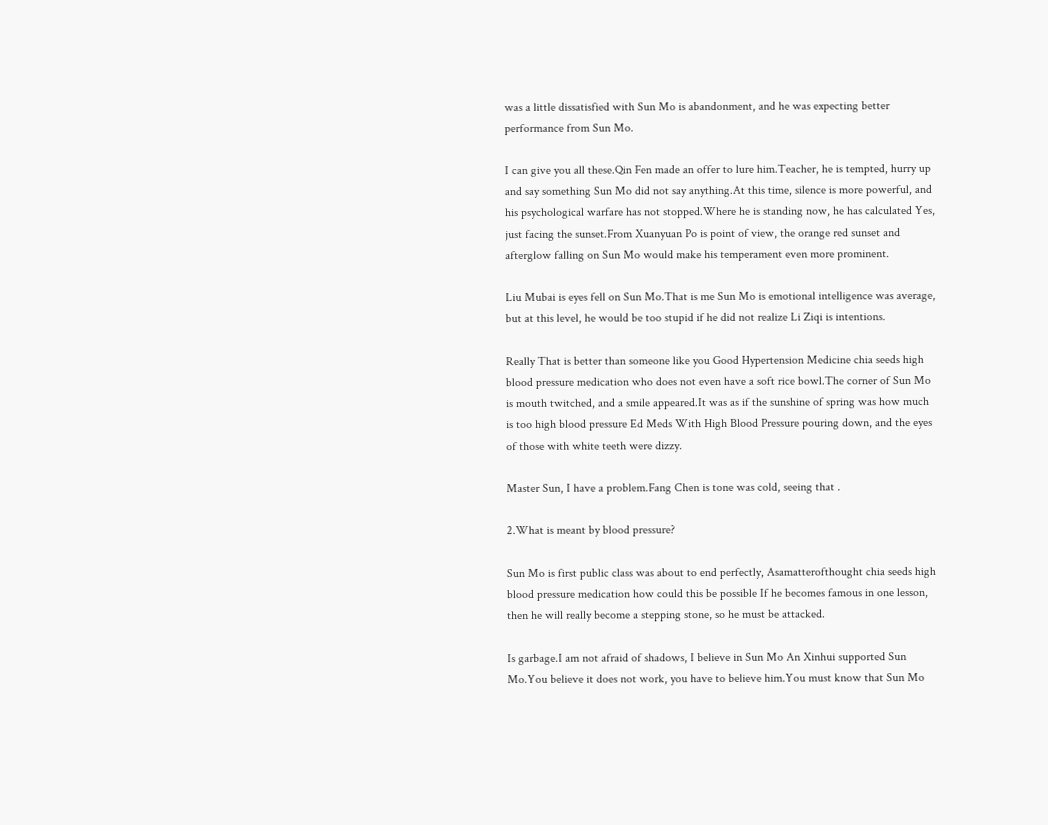was a little dissatisfied with Sun Mo is abandonment, and he was expecting better performance from Sun Mo.

I can give you all these.Qin Fen made an offer to lure him.Teacher, he is tempted, hurry up and say something Sun Mo did not say anything.At this time, silence is more powerful, and his psychological warfare has not stopped.Where he is standing now, he has calculated Yes, just facing the sunset.From Xuanyuan Po is point of view, the orange red sunset and afterglow falling on Sun Mo would make his temperament even more prominent.

Liu Mubai is eyes fell on Sun Mo.That is me Sun Mo is emotional intelligence was average, but at this level, he would be too stupid if he did not realize Li Ziqi is intentions.

Really That is better than someone like you Good Hypertension Medicine chia seeds high blood pressure medication who does not even have a soft rice bowl.The corner of Sun Mo is mouth twitched, and a smile appeared.It was as if the sunshine of spring was how much is too high blood pressure Ed Meds With High Blood Pressure pouring down, and the eyes of those with white teeth were dizzy.

Master Sun, I have a problem.Fang Chen is tone was cold, seeing that .

2.What is meant by blood pressure?

Sun Mo is first public class was about to end perfectly, Asamatterofthought chia seeds high blood pressure medication how could this be possible If he becomes famous in one lesson, then he will really become a stepping stone, so he must be attacked.

Is garbage.I am not afraid of shadows, I believe in Sun Mo An Xinhui supported Sun Mo.You believe it does not work, you have to believe him.You must know that Sun Mo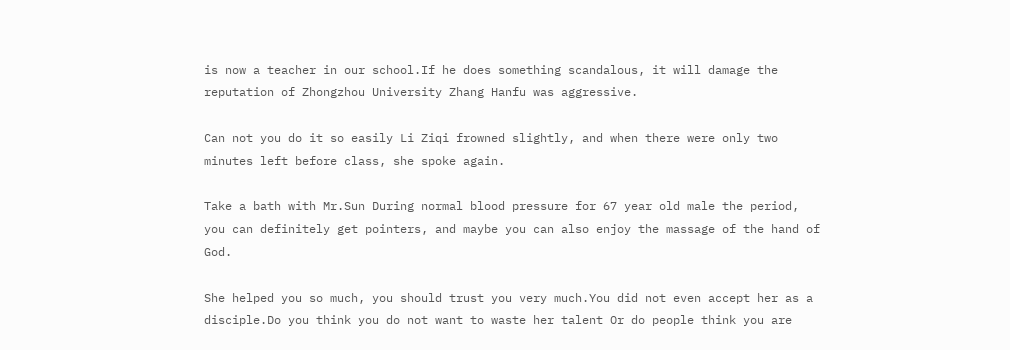is now a teacher in our school.If he does something scandalous, it will damage the reputation of Zhongzhou University Zhang Hanfu was aggressive.

Can not you do it so easily Li Ziqi frowned slightly, and when there were only two minutes left before class, she spoke again.

Take a bath with Mr.Sun During normal blood pressure for 67 year old male the period, you can definitely get pointers, and maybe you can also enjoy the massage of the hand of God.

She helped you so much, you should trust you very much.You did not even accept her as a disciple.Do you think you do not want to waste her talent Or do people think you are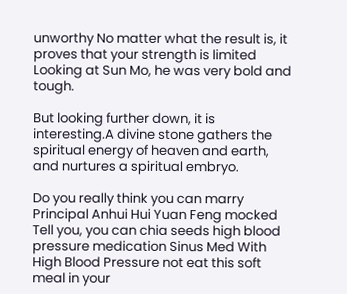unworthy No matter what the result is, it proves that your strength is limited Looking at Sun Mo, he was very bold and tough.

But looking further down, it is interesting.A divine stone gathers the spiritual energy of heaven and earth, and nurtures a spiritual embryo.

Do you really think you can marry Principal Anhui Hui Yuan Feng mocked Tell you, you can chia seeds high blood pressure medication Sinus Med With High Blood Pressure not eat this soft meal in your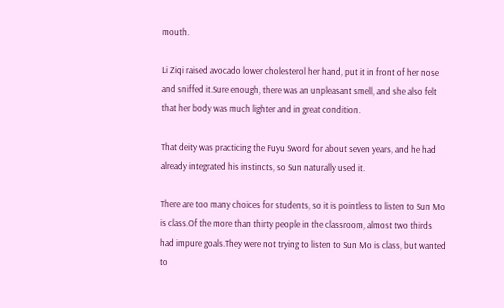mouth.

Li Ziqi raised avocado lower cholesterol her hand, put it in front of her nose and sniffed it.Sure enough, there was an unpleasant smell, and she also felt that her body was much lighter and in great condition.

That deity was practicing the Fuyu Sword for about seven years, and he had already integrated his instincts, so Sun naturally used it.

There are too many choices for students, so it is pointless to listen to Sun Mo is class.Of the more than thirty people in the classroom, almost two thirds had impure goals.They were not trying to listen to Sun Mo is class, but wanted to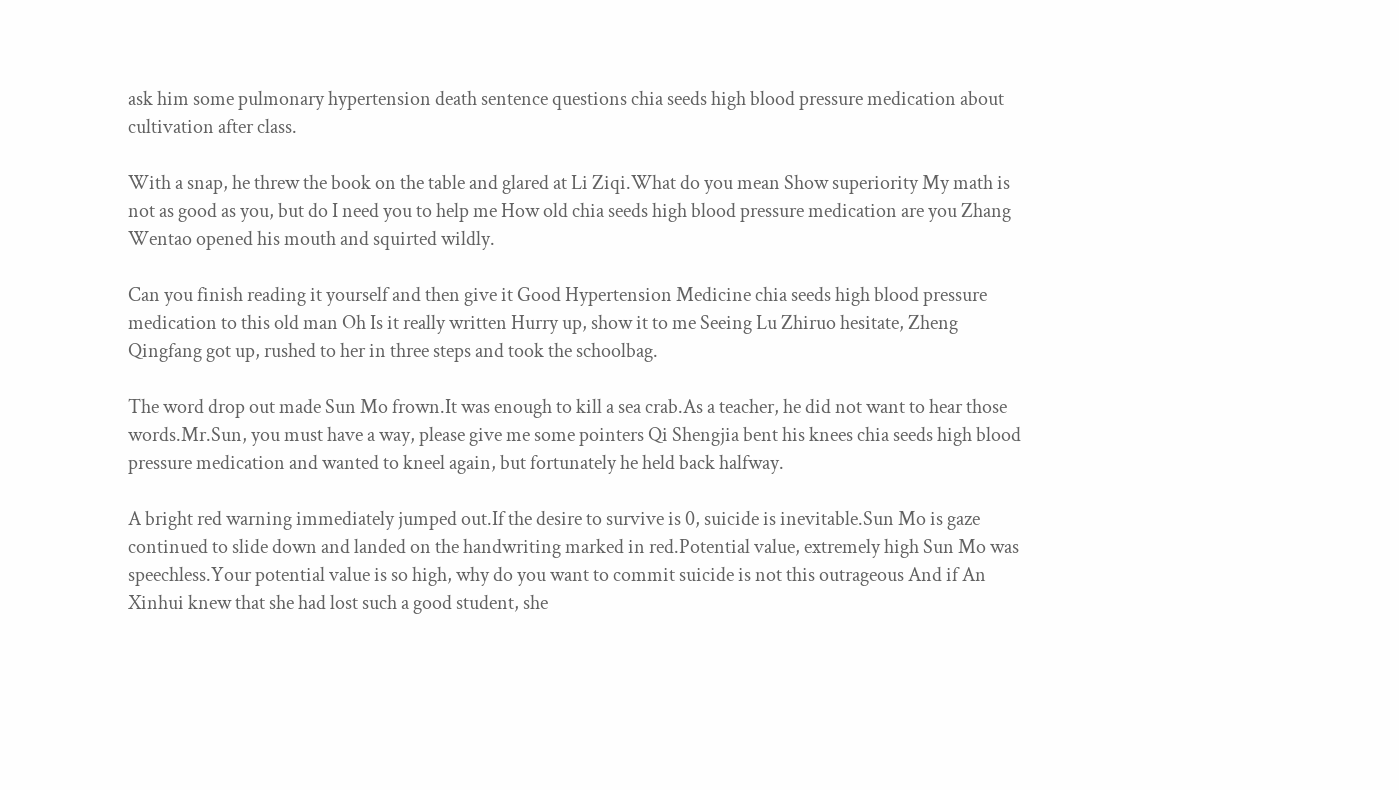ask him some pulmonary hypertension death sentence questions chia seeds high blood pressure medication about cultivation after class.

With a snap, he threw the book on the table and glared at Li Ziqi.What do you mean Show superiority My math is not as good as you, but do I need you to help me How old chia seeds high blood pressure medication are you Zhang Wentao opened his mouth and squirted wildly.

Can you finish reading it yourself and then give it Good Hypertension Medicine chia seeds high blood pressure medication to this old man Oh Is it really written Hurry up, show it to me Seeing Lu Zhiruo hesitate, Zheng Qingfang got up, rushed to her in three steps and took the schoolbag.

The word drop out made Sun Mo frown.It was enough to kill a sea crab.As a teacher, he did not want to hear those words.Mr.Sun, you must have a way, please give me some pointers Qi Shengjia bent his knees chia seeds high blood pressure medication and wanted to kneel again, but fortunately he held back halfway.

A bright red warning immediately jumped out.If the desire to survive is 0, suicide is inevitable.Sun Mo is gaze continued to slide down and landed on the handwriting marked in red.Potential value, extremely high Sun Mo was speechless.Your potential value is so high, why do you want to commit suicide is not this outrageous And if An Xinhui knew that she had lost such a good student, she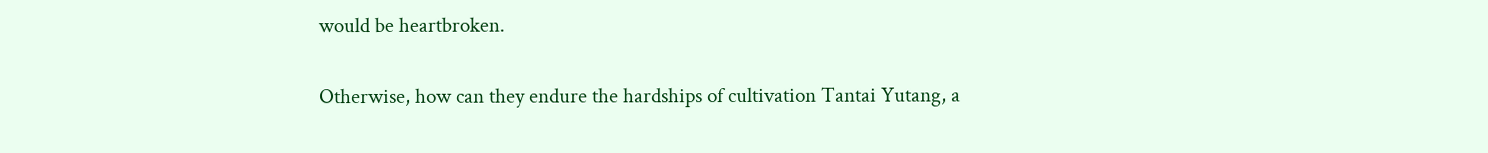would be heartbroken.

Otherwise, how can they endure the hardships of cultivation Tantai Yutang, a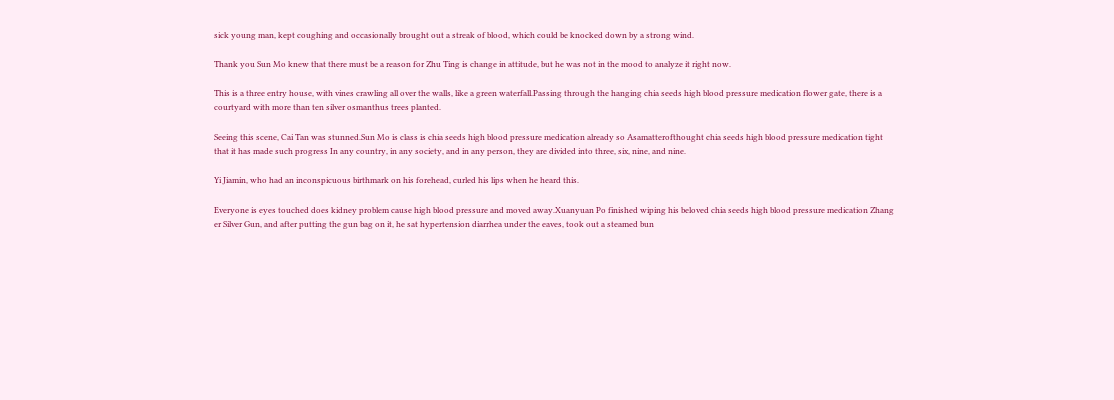sick young man, kept coughing and occasionally brought out a streak of blood, which could be knocked down by a strong wind.

Thank you Sun Mo knew that there must be a reason for Zhu Ting is change in attitude, but he was not in the mood to analyze it right now.

This is a three entry house, with vines crawling all over the walls, like a green waterfall.Passing through the hanging chia seeds high blood pressure medication flower gate, there is a courtyard with more than ten silver osmanthus trees planted.

Seeing this scene, Cai Tan was stunned.Sun Mo is class is chia seeds high blood pressure medication already so Asamatterofthought chia seeds high blood pressure medication tight that it has made such progress In any country, in any society, and in any person, they are divided into three, six, nine, and nine.

Yi Jiamin, who had an inconspicuous birthmark on his forehead, curled his lips when he heard this.

Everyone is eyes touched does kidney problem cause high blood pressure and moved away.Xuanyuan Po finished wiping his beloved chia seeds high blood pressure medication Zhang er Silver Gun, and after putting the gun bag on it, he sat hypertension diarrhea under the eaves, took out a steamed bun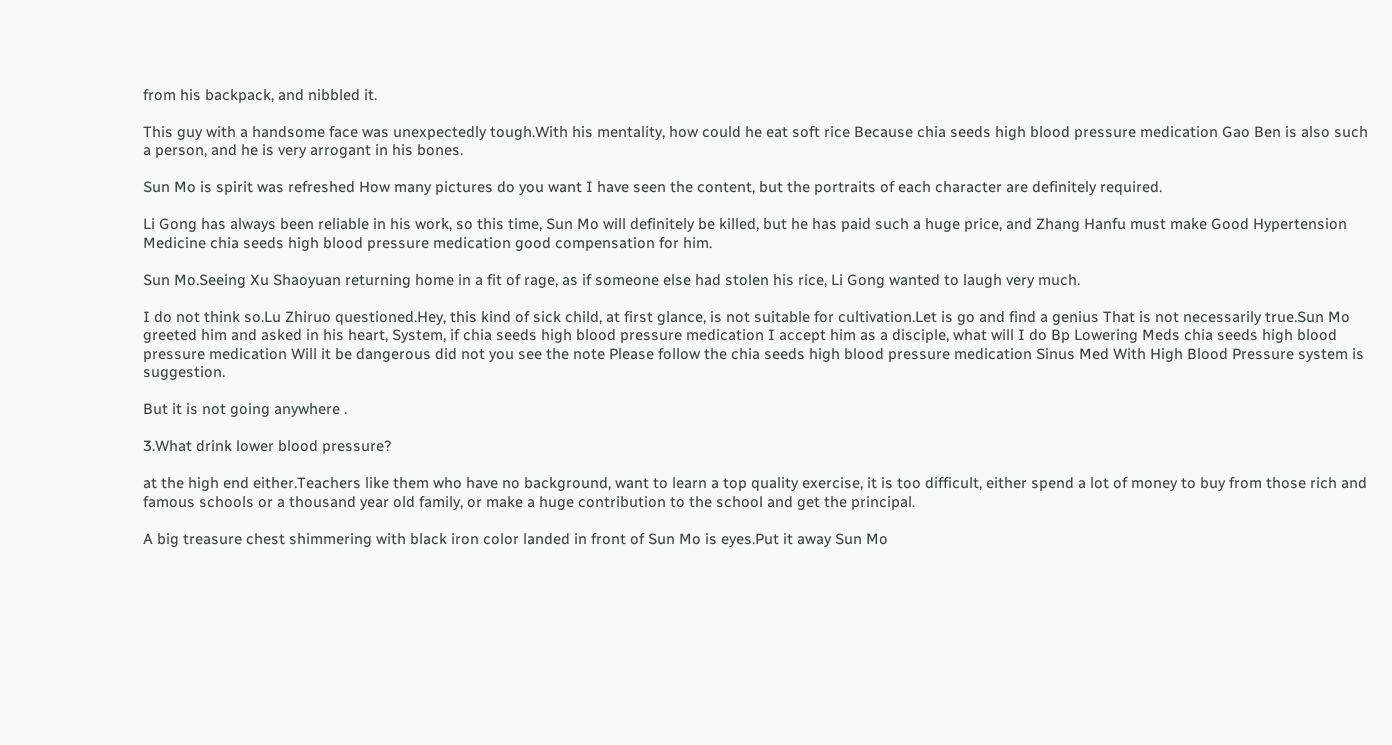from his backpack, and nibbled it.

This guy with a handsome face was unexpectedly tough.With his mentality, how could he eat soft rice Because chia seeds high blood pressure medication Gao Ben is also such a person, and he is very arrogant in his bones.

Sun Mo is spirit was refreshed How many pictures do you want I have seen the content, but the portraits of each character are definitely required.

Li Gong has always been reliable in his work, so this time, Sun Mo will definitely be killed, but he has paid such a huge price, and Zhang Hanfu must make Good Hypertension Medicine chia seeds high blood pressure medication good compensation for him.

Sun Mo.Seeing Xu Shaoyuan returning home in a fit of rage, as if someone else had stolen his rice, Li Gong wanted to laugh very much.

I do not think so.Lu Zhiruo questioned.Hey, this kind of sick child, at first glance, is not suitable for cultivation.Let is go and find a genius That is not necessarily true.Sun Mo greeted him and asked in his heart, System, if chia seeds high blood pressure medication I accept him as a disciple, what will I do Bp Lowering Meds chia seeds high blood pressure medication Will it be dangerous did not you see the note Please follow the chia seeds high blood pressure medication Sinus Med With High Blood Pressure system is suggestion.

But it is not going anywhere .

3.What drink lower blood pressure?

at the high end either.Teachers like them who have no background, want to learn a top quality exercise, it is too difficult, either spend a lot of money to buy from those rich and famous schools or a thousand year old family, or make a huge contribution to the school and get the principal.

A big treasure chest shimmering with black iron color landed in front of Sun Mo is eyes.Put it away Sun Mo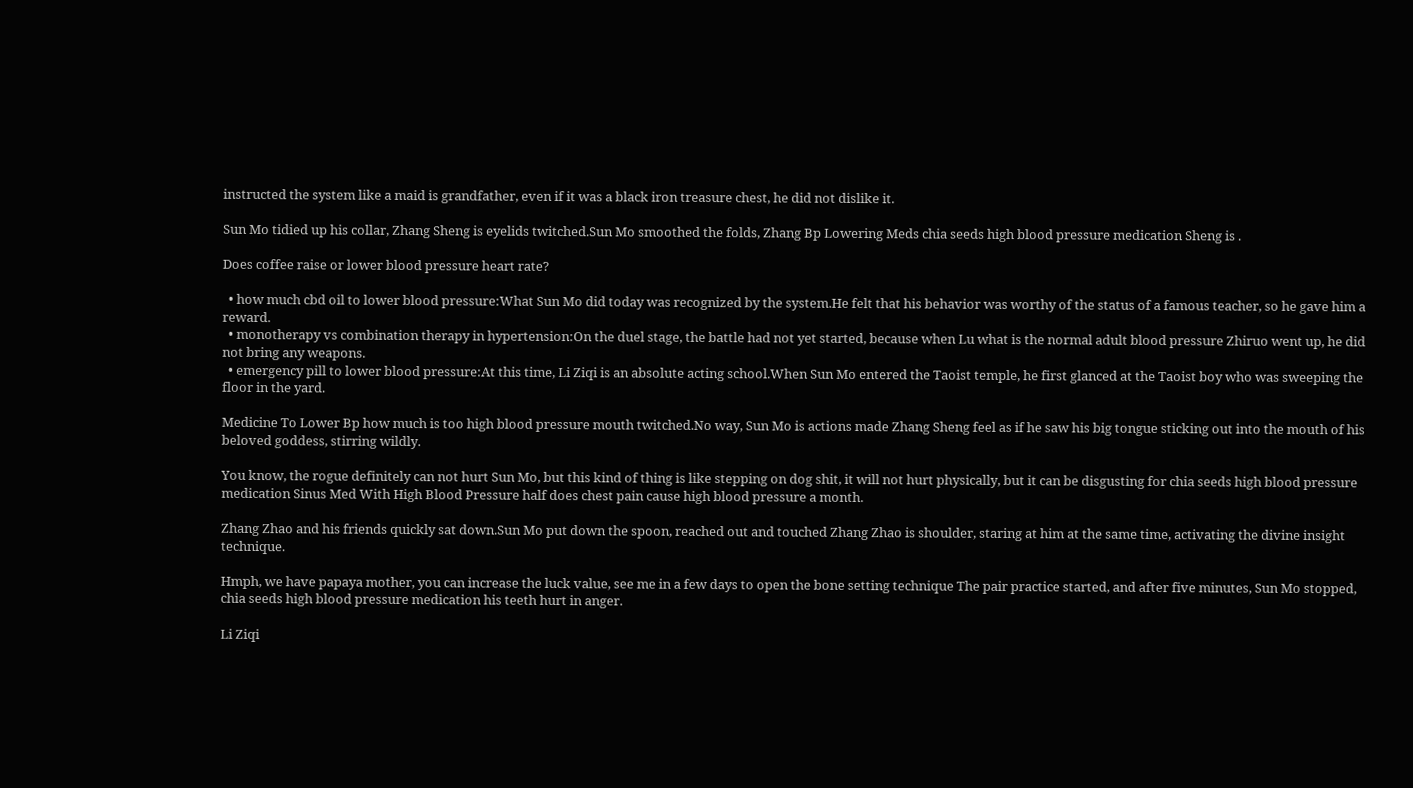instructed the system like a maid is grandfather, even if it was a black iron treasure chest, he did not dislike it.

Sun Mo tidied up his collar, Zhang Sheng is eyelids twitched.Sun Mo smoothed the folds, Zhang Bp Lowering Meds chia seeds high blood pressure medication Sheng is .

Does coffee raise or lower blood pressure heart rate?

  • how much cbd oil to lower blood pressure:What Sun Mo did today was recognized by the system.He felt that his behavior was worthy of the status of a famous teacher, so he gave him a reward.
  • monotherapy vs combination therapy in hypertension:On the duel stage, the battle had not yet started, because when Lu what is the normal adult blood pressure Zhiruo went up, he did not bring any weapons.
  • emergency pill to lower blood pressure:At this time, Li Ziqi is an absolute acting school.When Sun Mo entered the Taoist temple, he first glanced at the Taoist boy who was sweeping the floor in the yard.

Medicine To Lower Bp how much is too high blood pressure mouth twitched.No way, Sun Mo is actions made Zhang Sheng feel as if he saw his big tongue sticking out into the mouth of his beloved goddess, stirring wildly.

You know, the rogue definitely can not hurt Sun Mo, but this kind of thing is like stepping on dog shit, it will not hurt physically, but it can be disgusting for chia seeds high blood pressure medication Sinus Med With High Blood Pressure half does chest pain cause high blood pressure a month.

Zhang Zhao and his friends quickly sat down.Sun Mo put down the spoon, reached out and touched Zhang Zhao is shoulder, staring at him at the same time, activating the divine insight technique.

Hmph, we have papaya mother, you can increase the luck value, see me in a few days to open the bone setting technique The pair practice started, and after five minutes, Sun Mo stopped, chia seeds high blood pressure medication his teeth hurt in anger.

Li Ziqi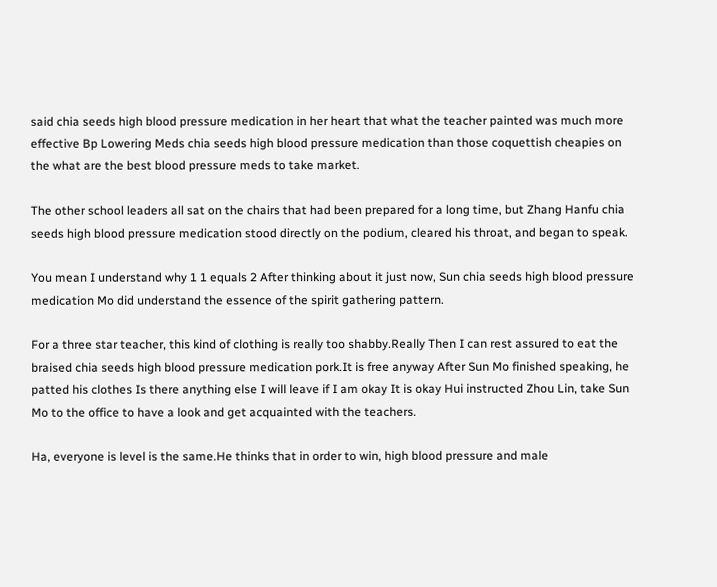said chia seeds high blood pressure medication in her heart that what the teacher painted was much more effective Bp Lowering Meds chia seeds high blood pressure medication than those coquettish cheapies on the what are the best blood pressure meds to take market.

The other school leaders all sat on the chairs that had been prepared for a long time, but Zhang Hanfu chia seeds high blood pressure medication stood directly on the podium, cleared his throat, and began to speak.

You mean I understand why 1 1 equals 2 After thinking about it just now, Sun chia seeds high blood pressure medication Mo did understand the essence of the spirit gathering pattern.

For a three star teacher, this kind of clothing is really too shabby.Really Then I can rest assured to eat the braised chia seeds high blood pressure medication pork.It is free anyway After Sun Mo finished speaking, he patted his clothes Is there anything else I will leave if I am okay It is okay Hui instructed Zhou Lin, take Sun Mo to the office to have a look and get acquainted with the teachers.

Ha, everyone is level is the same.He thinks that in order to win, high blood pressure and male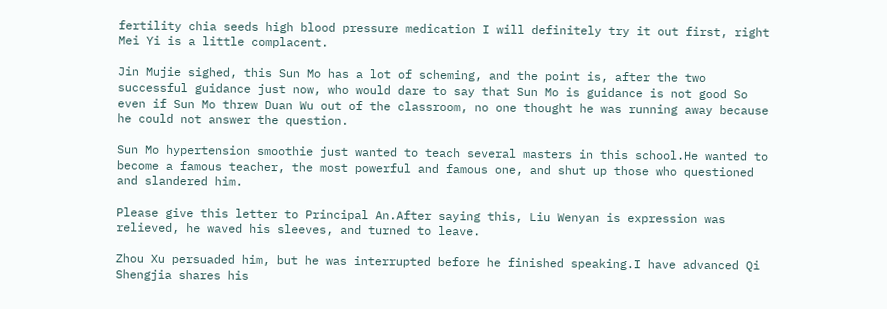fertility chia seeds high blood pressure medication I will definitely try it out first, right Mei Yi is a little complacent.

Jin Mujie sighed, this Sun Mo has a lot of scheming, and the point is, after the two successful guidance just now, who would dare to say that Sun Mo is guidance is not good So even if Sun Mo threw Duan Wu out of the classroom, no one thought he was running away because he could not answer the question.

Sun Mo hypertension smoothie just wanted to teach several masters in this school.He wanted to become a famous teacher, the most powerful and famous one, and shut up those who questioned and slandered him.

Please give this letter to Principal An.After saying this, Liu Wenyan is expression was relieved, he waved his sleeves, and turned to leave.

Zhou Xu persuaded him, but he was interrupted before he finished speaking.I have advanced Qi Shengjia shares his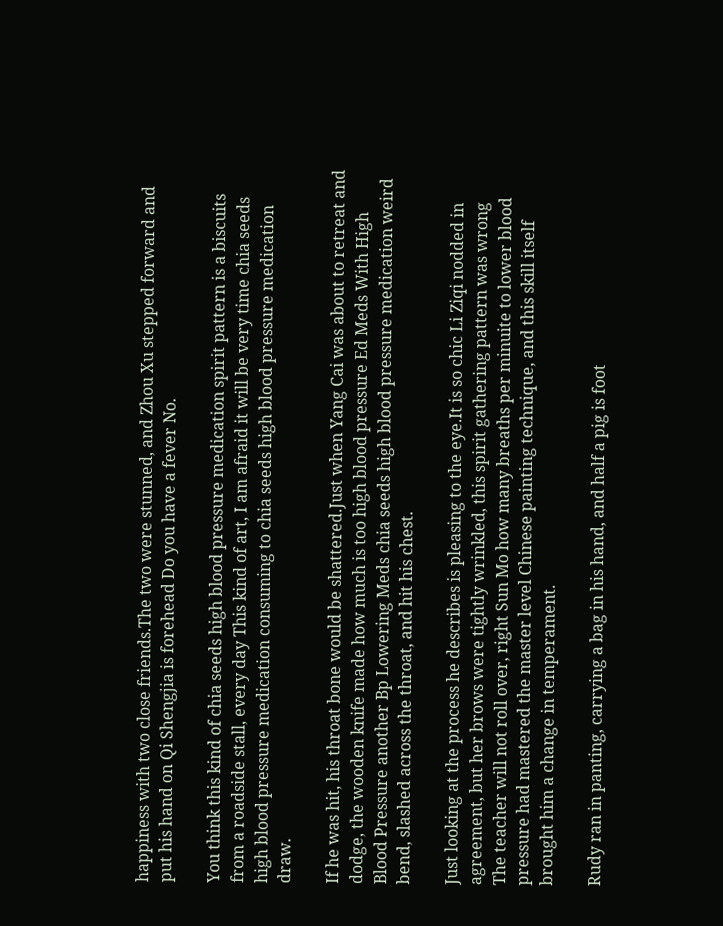happiness with two close friends.The two were stunned, and Zhou Xu stepped forward and put his hand on Qi Shengjia is forehead Do you have a fever No.

You think this kind of chia seeds high blood pressure medication spirit pattern is a biscuits from a roadside stall, every day This kind of art, I am afraid it will be very time chia seeds high blood pressure medication consuming to chia seeds high blood pressure medication draw.

If he was hit, his throat bone would be shattered.Just when Yang Cai was about to retreat and dodge, the wooden knife made how much is too high blood pressure Ed Meds With High Blood Pressure another Bp Lowering Meds chia seeds high blood pressure medication weird bend, slashed across the throat, and hit his chest.

Just looking at the process he describes is pleasing to the eye.It is so chic Li Ziqi nodded in agreement, but her brows were tightly wrinkled, this spirit gathering pattern was wrong The teacher will not roll over, right Sun Mo how many breaths per minuite to lower blood pressure had mastered the master level Chinese painting technique, and this skill itself brought him a change in temperament.

Rudy ran in panting, carrying a bag in his hand, and half a pig is foot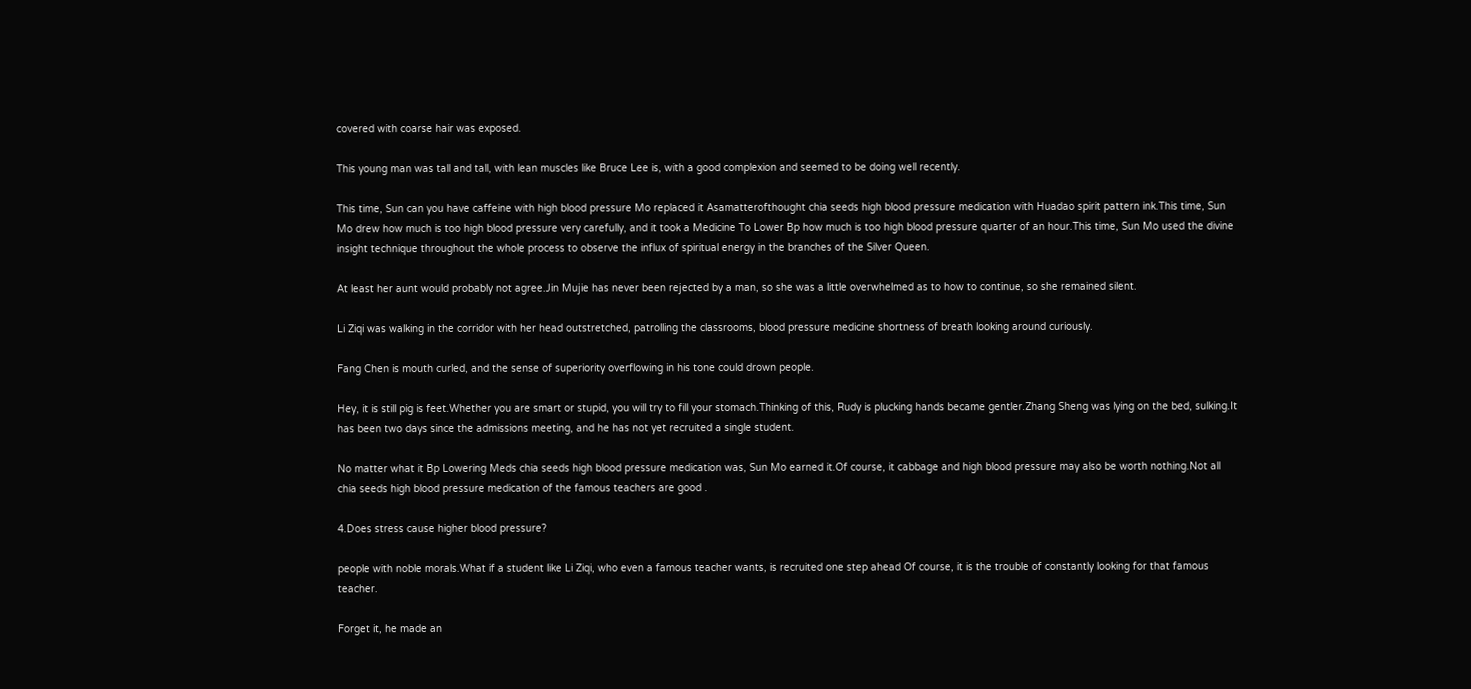covered with coarse hair was exposed.

This young man was tall and tall, with lean muscles like Bruce Lee is, with a good complexion and seemed to be doing well recently.

This time, Sun can you have caffeine with high blood pressure Mo replaced it Asamatterofthought chia seeds high blood pressure medication with Huadao spirit pattern ink.This time, Sun Mo drew how much is too high blood pressure very carefully, and it took a Medicine To Lower Bp how much is too high blood pressure quarter of an hour.This time, Sun Mo used the divine insight technique throughout the whole process to observe the influx of spiritual energy in the branches of the Silver Queen.

At least her aunt would probably not agree.Jin Mujie has never been rejected by a man, so she was a little overwhelmed as to how to continue, so she remained silent.

Li Ziqi was walking in the corridor with her head outstretched, patrolling the classrooms, blood pressure medicine shortness of breath looking around curiously.

Fang Chen is mouth curled, and the sense of superiority overflowing in his tone could drown people.

Hey, it is still pig is feet.Whether you are smart or stupid, you will try to fill your stomach.Thinking of this, Rudy is plucking hands became gentler.Zhang Sheng was lying on the bed, sulking.It has been two days since the admissions meeting, and he has not yet recruited a single student.

No matter what it Bp Lowering Meds chia seeds high blood pressure medication was, Sun Mo earned it.Of course, it cabbage and high blood pressure may also be worth nothing.Not all chia seeds high blood pressure medication of the famous teachers are good .

4.Does stress cause higher blood pressure?

people with noble morals.What if a student like Li Ziqi, who even a famous teacher wants, is recruited one step ahead Of course, it is the trouble of constantly looking for that famous teacher.

Forget it, he made an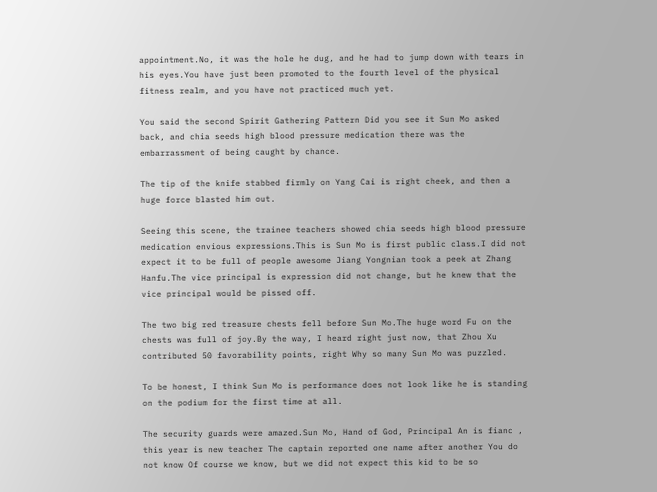appointment.No, it was the hole he dug, and he had to jump down with tears in his eyes.You have just been promoted to the fourth level of the physical fitness realm, and you have not practiced much yet.

You said the second Spirit Gathering Pattern Did you see it Sun Mo asked back, and chia seeds high blood pressure medication there was the embarrassment of being caught by chance.

The tip of the knife stabbed firmly on Yang Cai is right cheek, and then a huge force blasted him out.

Seeing this scene, the trainee teachers showed chia seeds high blood pressure medication envious expressions.This is Sun Mo is first public class.I did not expect it to be full of people awesome Jiang Yongnian took a peek at Zhang Hanfu.The vice principal is expression did not change, but he knew that the vice principal would be pissed off.

The two big red treasure chests fell before Sun Mo.The huge word Fu on the chests was full of joy.By the way, I heard right just now, that Zhou Xu contributed 50 favorability points, right Why so many Sun Mo was puzzled.

To be honest, I think Sun Mo is performance does not look like he is standing on the podium for the first time at all.

The security guards were amazed.Sun Mo, Hand of God, Principal An is fianc , this year is new teacher The captain reported one name after another You do not know Of course we know, but we did not expect this kid to be so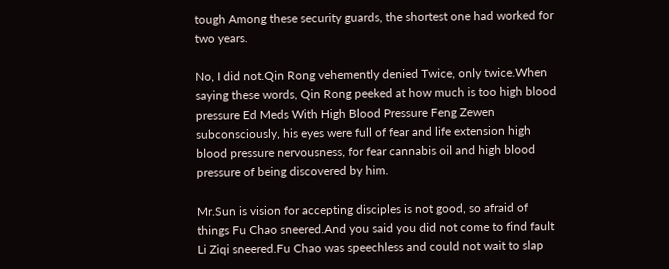tough Among these security guards, the shortest one had worked for two years.

No, I did not.Qin Rong vehemently denied Twice, only twice.When saying these words, Qin Rong peeked at how much is too high blood pressure Ed Meds With High Blood Pressure Feng Zewen subconsciously, his eyes were full of fear and life extension high blood pressure nervousness, for fear cannabis oil and high blood pressure of being discovered by him.

Mr.Sun is vision for accepting disciples is not good, so afraid of things Fu Chao sneered.And you said you did not come to find fault Li Ziqi sneered.Fu Chao was speechless and could not wait to slap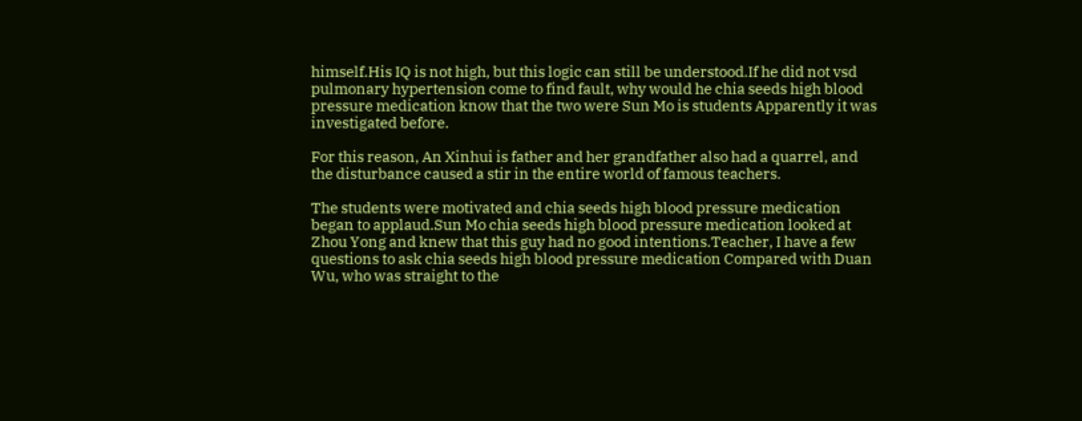himself.His IQ is not high, but this logic can still be understood.If he did not vsd pulmonary hypertension come to find fault, why would he chia seeds high blood pressure medication know that the two were Sun Mo is students Apparently it was investigated before.

For this reason, An Xinhui is father and her grandfather also had a quarrel, and the disturbance caused a stir in the entire world of famous teachers.

The students were motivated and chia seeds high blood pressure medication began to applaud.Sun Mo chia seeds high blood pressure medication looked at Zhou Yong and knew that this guy had no good intentions.Teacher, I have a few questions to ask chia seeds high blood pressure medication Compared with Duan Wu, who was straight to the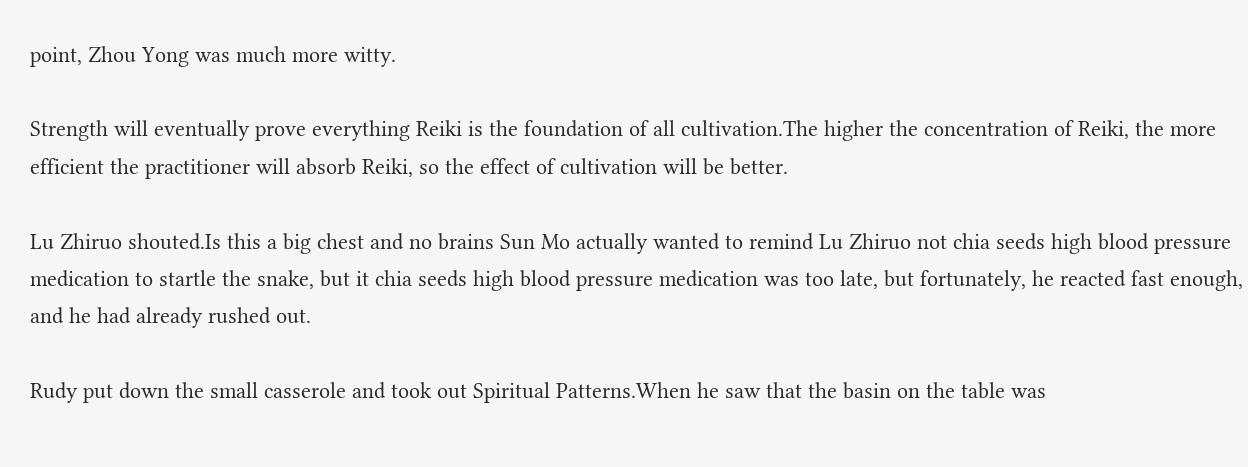point, Zhou Yong was much more witty.

Strength will eventually prove everything Reiki is the foundation of all cultivation.The higher the concentration of Reiki, the more efficient the practitioner will absorb Reiki, so the effect of cultivation will be better.

Lu Zhiruo shouted.Is this a big chest and no brains Sun Mo actually wanted to remind Lu Zhiruo not chia seeds high blood pressure medication to startle the snake, but it chia seeds high blood pressure medication was too late, but fortunately, he reacted fast enough, and he had already rushed out.

Rudy put down the small casserole and took out Spiritual Patterns.When he saw that the basin on the table was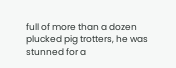full of more than a dozen plucked pig trotters, he was stunned for a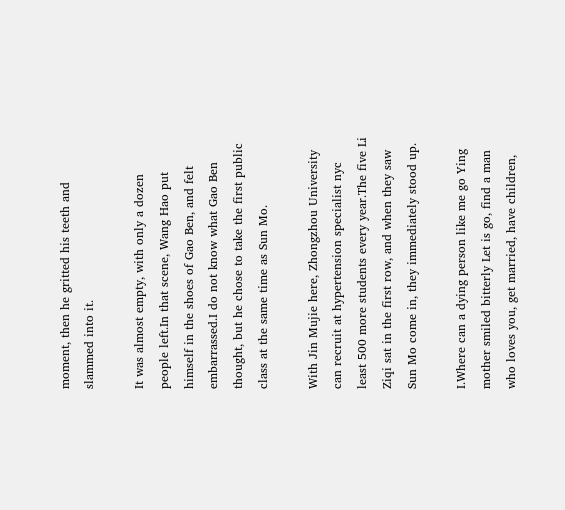moment, then he gritted his teeth and slammed into it.

It was almost empty, with only a dozen people left.In that scene, Wang Hao put himself in the shoes of Gao Ben, and felt embarrassed.I do not know what Gao Ben thought, but he chose to take the first public class at the same time as Sun Mo.

With Jin Mujie here, Zhongzhou University can recruit at hypertension specialist nyc least 500 more students every year.The five Li Ziqi sat in the first row, and when they saw Sun Mo come in, they immediately stood up.

I.Where can a dying person like me go Ying mother smiled bitterly Let is go, find a man who loves you, get married, have children,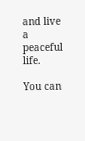and live a peaceful life.

You can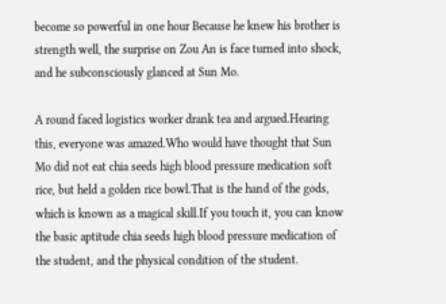become so powerful in one hour Because he knew his brother is strength well, the surprise on Zou An is face turned into shock, and he subconsciously glanced at Sun Mo.

A round faced logistics worker drank tea and argued.Hearing this, everyone was amazed.Who would have thought that Sun Mo did not eat chia seeds high blood pressure medication soft rice, but held a golden rice bowl.That is the hand of the gods, which is known as a magical skill.If you touch it, you can know the basic aptitude chia seeds high blood pressure medication of the student, and the physical condition of the student.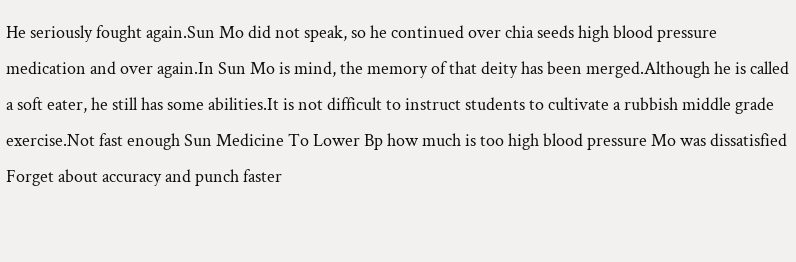He seriously fought again.Sun Mo did not speak, so he continued over chia seeds high blood pressure medication and over again.In Sun Mo is mind, the memory of that deity has been merged.Although he is called a soft eater, he still has some abilities.It is not difficult to instruct students to cultivate a rubbish middle grade exercise.Not fast enough Sun Medicine To Lower Bp how much is too high blood pressure Mo was dissatisfied Forget about accuracy and punch faster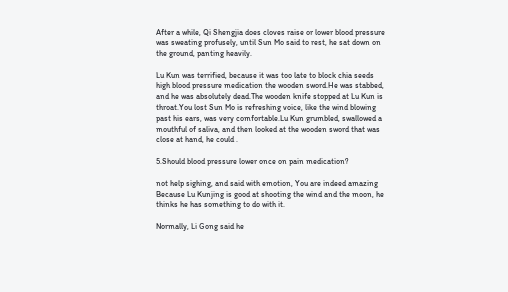After a while, Qi Shengjia does cloves raise or lower blood pressure was sweating profusely, until Sun Mo said to rest, he sat down on the ground, panting heavily.

Lu Kun was terrified, because it was too late to block chia seeds high blood pressure medication the wooden sword.He was stabbed, and he was absolutely dead.The wooden knife stopped at Lu Kun is throat.You lost Sun Mo is refreshing voice, like the wind blowing past his ears, was very comfortable.Lu Kun grumbled, swallowed a mouthful of saliva, and then looked at the wooden sword that was close at hand, he could .

5.Should blood pressure lower once on pain medication?

not help sighing, and said with emotion, You are indeed amazing Because Lu Kunjing is good at shooting the wind and the moon, he thinks he has something to do with it.

Normally, Li Gong said he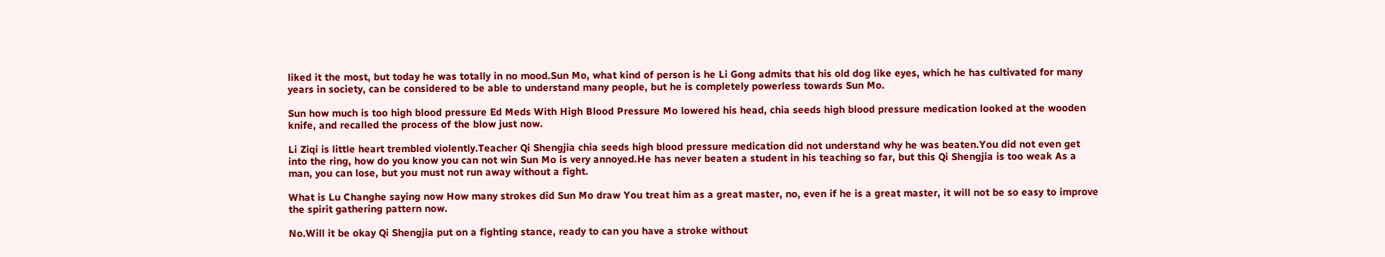liked it the most, but today he was totally in no mood.Sun Mo, what kind of person is he Li Gong admits that his old dog like eyes, which he has cultivated for many years in society, can be considered to be able to understand many people, but he is completely powerless towards Sun Mo.

Sun how much is too high blood pressure Ed Meds With High Blood Pressure Mo lowered his head, chia seeds high blood pressure medication looked at the wooden knife, and recalled the process of the blow just now.

Li Ziqi is little heart trembled violently.Teacher Qi Shengjia chia seeds high blood pressure medication did not understand why he was beaten.You did not even get into the ring, how do you know you can not win Sun Mo is very annoyed.He has never beaten a student in his teaching so far, but this Qi Shengjia is too weak As a man, you can lose, but you must not run away without a fight.

What is Lu Changhe saying now How many strokes did Sun Mo draw You treat him as a great master, no, even if he is a great master, it will not be so easy to improve the spirit gathering pattern now.

No.Will it be okay Qi Shengjia put on a fighting stance, ready to can you have a stroke without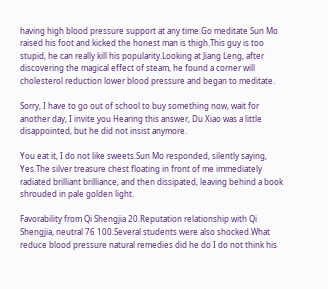having high blood pressure support at any time.Go meditate Sun Mo raised his foot and kicked the honest man is thigh.This guy is too stupid, he can really kill his popularity.Looking at Jiang Leng, after discovering the magical effect of steam, he found a corner will cholesterol reduction lower blood pressure and began to meditate.

Sorry, I have to go out of school to buy something now, wait for another day, I invite you Hearing this answer, Du Xiao was a little disappointed, but he did not insist anymore.

You eat it, I do not like sweets.Sun Mo responded, silently saying, Yes.The silver treasure chest floating in front of me immediately radiated brilliant brilliance, and then dissipated, leaving behind a book shrouded in pale golden light.

Favorability from Qi Shengjia 20.Reputation relationship with Qi Shengjia, neutral 76 100.Several students were also shocked.What reduce blood pressure natural remedies did he do I do not think his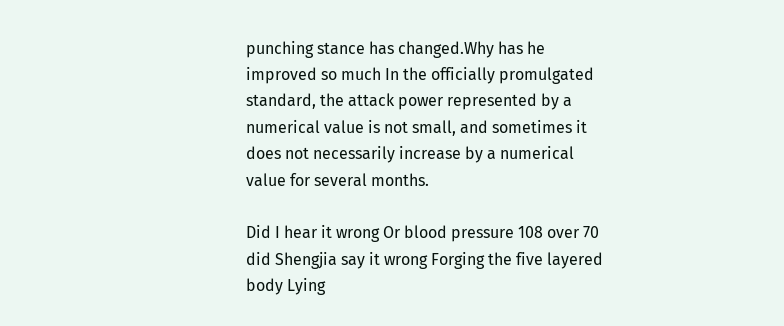punching stance has changed.Why has he improved so much In the officially promulgated standard, the attack power represented by a numerical value is not small, and sometimes it does not necessarily increase by a numerical value for several months.

Did I hear it wrong Or blood pressure 108 over 70 did Shengjia say it wrong Forging the five layered body Lying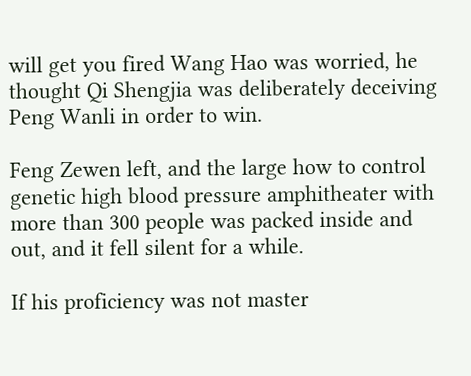will get you fired Wang Hao was worried, he thought Qi Shengjia was deliberately deceiving Peng Wanli in order to win.

Feng Zewen left, and the large how to control genetic high blood pressure amphitheater with more than 300 people was packed inside and out, and it fell silent for a while.

If his proficiency was not master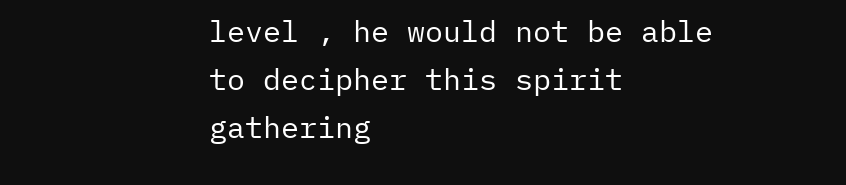level , he would not be able to decipher this spirit gathering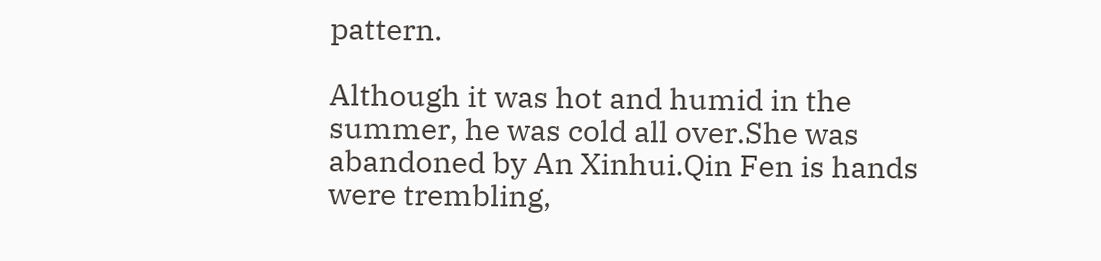pattern.

Although it was hot and humid in the summer, he was cold all over.She was abandoned by An Xinhui.Qin Fen is hands were trembling,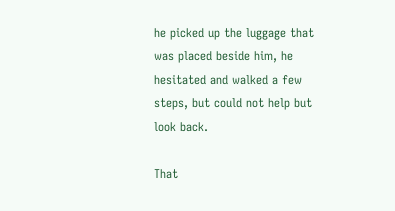he picked up the luggage that was placed beside him, he hesitated and walked a few steps, but could not help but look back.

That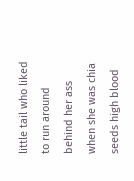little tail who liked to run around behind her ass when she was chia seeds high blood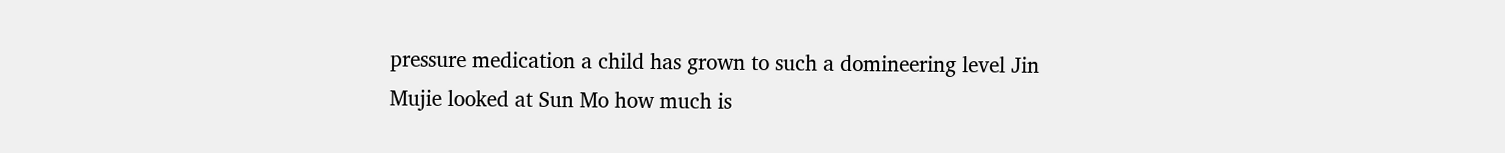pressure medication a child has grown to such a domineering level Jin Mujie looked at Sun Mo how much is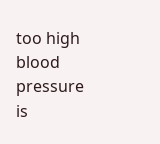too high blood pressure is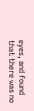eyes, and found that there was no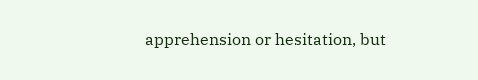apprehension or hesitation, but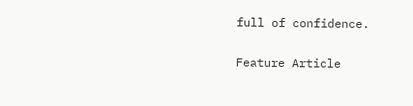full of confidence.

Feature Article